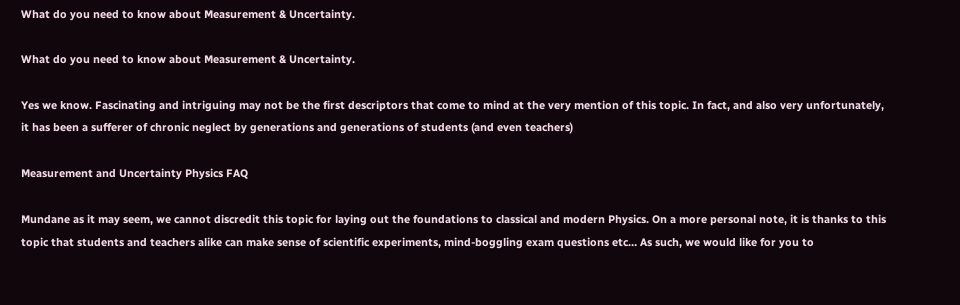What do you need to know about Measurement & Uncertainty.

What do you need to know about Measurement & Uncertainty.

Yes we know. Fascinating and intriguing may not be the first descriptors that come to mind at the very mention of this topic. In fact, and also very unfortunately, it has been a sufferer of chronic neglect by generations and generations of students (and even teachers)

Measurement and Uncertainty Physics FAQ

Mundane as it may seem, we cannot discredit this topic for laying out the foundations to classical and modern Physics. On a more personal note, it is thanks to this topic that students and teachers alike can make sense of scientific experiments, mind-boggling exam questions etc… As such, we would like for you to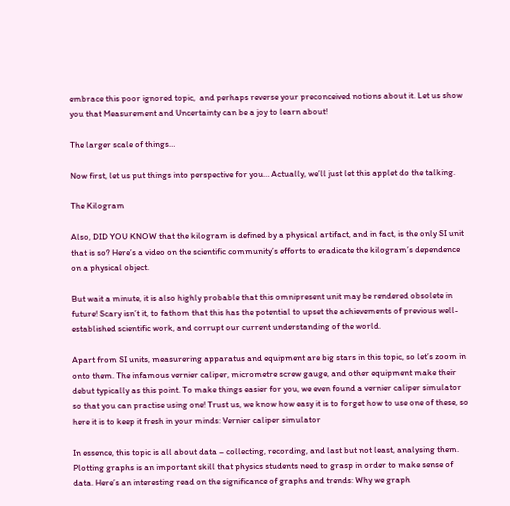embrace this poor ignored topic,  and perhaps reverse your preconceived notions about it. Let us show you that Measurement and Uncertainty can be a joy to learn about!

The larger scale of things…

Now first, let us put things into perspective for you… Actually, we’ll just let this applet do the talking.

The Kilogram

Also, DID YOU KNOW that the kilogram is defined by a physical artifact, and in fact, is the only SI unit that is so? Here’s a video on the scientific community’s efforts to eradicate the kilogram’s dependence on a physical object.

But wait a minute, it is also highly probable that this omnipresent unit may be rendered obsolete in future! Scary isn’t it, to fathom that this has the potential to upset the achievements of previous well-established scientific work, and corrupt our current understanding of the world.

Apart from SI units, measurering apparatus and equipment are big stars in this topic, so let’s zoom in onto them. The infamous vernier caliper, micrometre screw gauge, and other equipment make their debut typically as this point. To make things easier for you, we even found a vernier caliper simulator so that you can practise using one! Trust us, we know how easy it is to forget how to use one of these, so here it is to keep it fresh in your minds: Vernier caliper simulator

In essence, this topic is all about data – collecting, recording, and last but not least, analysing them. Plotting graphs is an important skill that physics students need to grasp in order to make sense of data. Here’s an interesting read on the significance of graphs and trends: Why we graph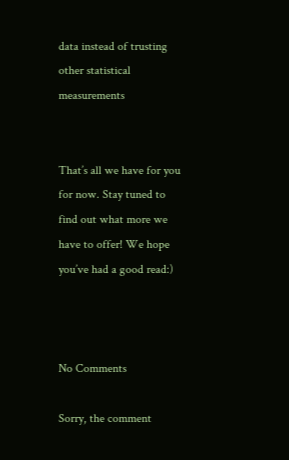data instead of trusting other statistical measurements


That’s all we have for you for now. Stay tuned to find out what more we have to offer! We hope you’ve had a good read:)



No Comments

Sorry, the comment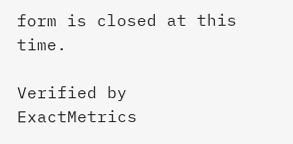form is closed at this time.

Verified by ExactMetrics